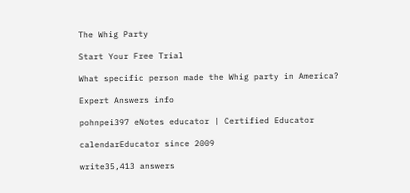The Whig Party

Start Your Free Trial

What specific person made the Whig party in America?

Expert Answers info

pohnpei397 eNotes educator | Certified Educator

calendarEducator since 2009

write35,413 answers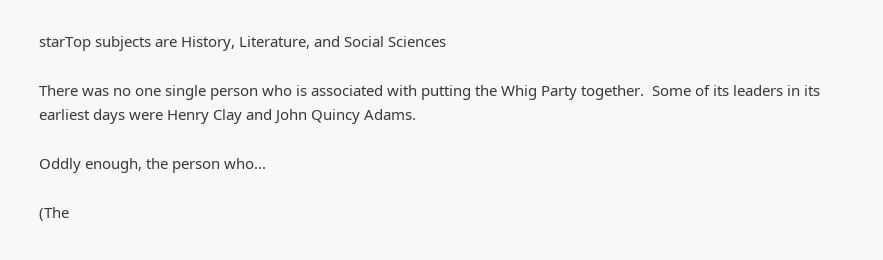starTop subjects are History, Literature, and Social Sciences

There was no one single person who is associated with putting the Whig Party together.  Some of its leaders in its earliest days were Henry Clay and John Quincy Adams.

Oddly enough, the person who...

(The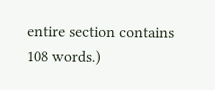entire section contains 108 words.)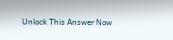Unlock This Answer Now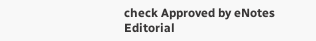check Approved by eNotes Editorial